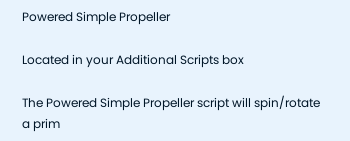Powered Simple Propeller

Located in your Additional Scripts box

The Powered Simple Propeller script will spin/rotate a prim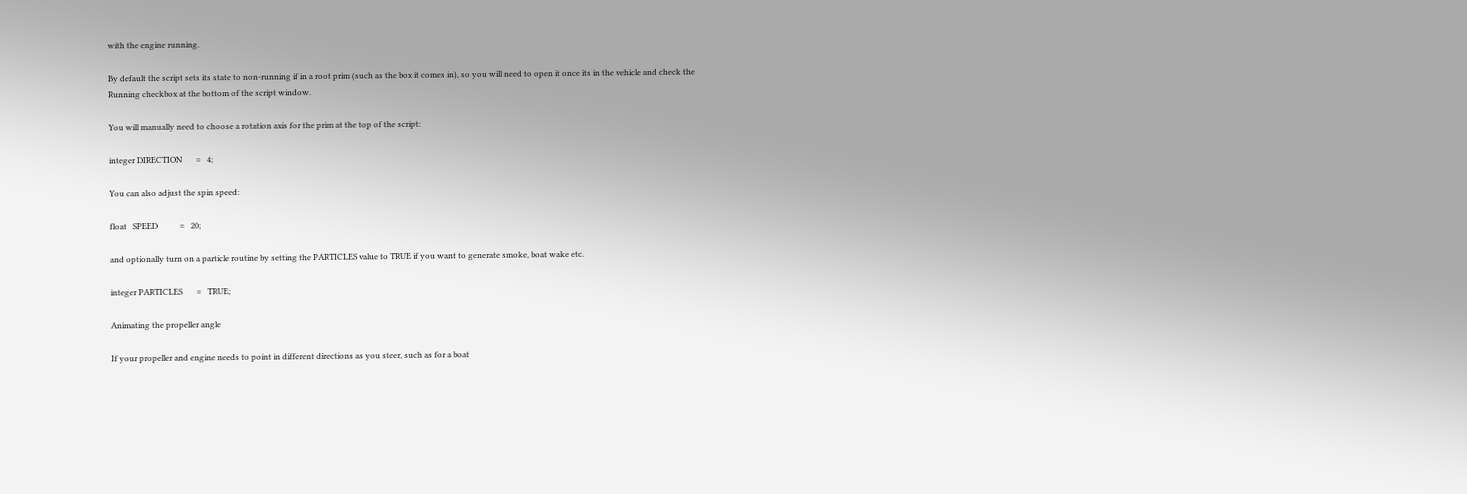with the engine running.

By default the script sets its state to non-running if in a root prim (such as the box it comes in), so you will need to open it once its in the vehicle and check the Running checkbox at the bottom of the script window.

You will manually need to choose a rotation axis for the prim at the top of the script:

integer DIRECTION       =   4;

You can also adjust the spin speed:

float   SPEED           =   20;

and optionally turn on a particle routine by setting the PARTICLES value to TRUE if you want to generate smoke, boat wake etc.

integer PARTICLES       =   TRUE;

Animating the propeller angle

If your propeller and engine needs to point in different directions as you steer, such as for a boat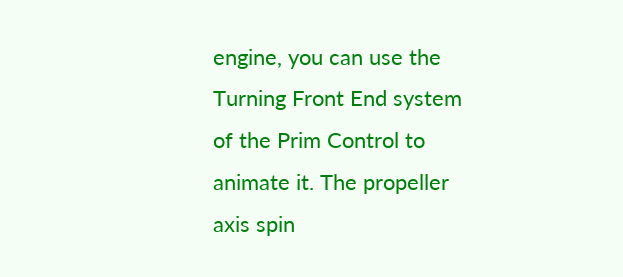engine, you can use the Turning Front End system of the Prim Control to animate it. The propeller axis spin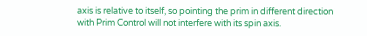axis is relative to itself, so pointing the prim in different direction with Prim Control will not interfere with its spin axis.